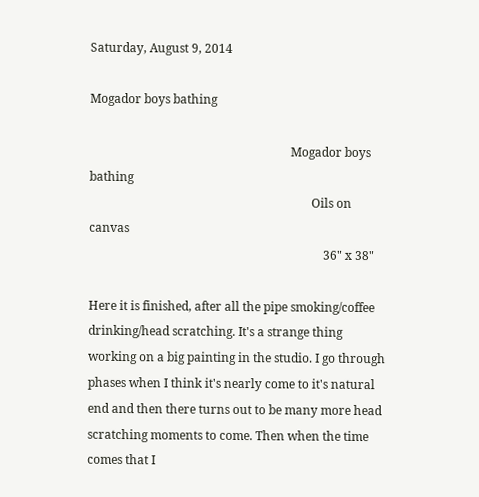Saturday, August 9, 2014

Mogador boys bathing

                                                                   Mogador boys bathing
                                                                          Oils on canvas
                                                                              36" x 38"

Here it is finished, after all the pipe smoking/coffee drinking/head scratching. It's a strange thing working on a big painting in the studio. I go through phases when I think it's nearly come to it's natural end and then there turns out to be many more head scratching moments to come. Then when the time comes that I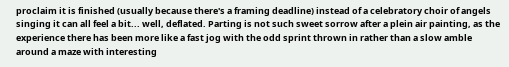proclaim it is finished (usually because there's a framing deadline) instead of a celebratory choir of angels singing it can all feel a bit... well, deflated. Parting is not such sweet sorrow after a plein air painting, as the experience there has been more like a fast jog with the odd sprint thrown in rather than a slow amble around a maze with interesting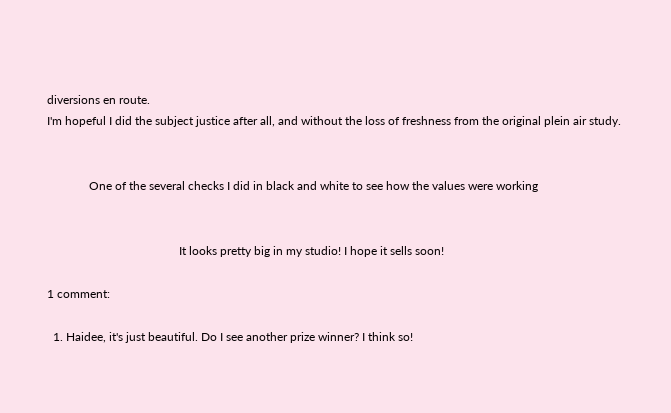diversions en route.
I'm hopeful I did the subject justice after all, and without the loss of freshness from the original plein air study.


              One of the several checks I did in black and white to see how the values were working


                                            It looks pretty big in my studio! I hope it sells soon!

1 comment:

  1. Haidee, it's just beautiful. Do I see another prize winner? I think so!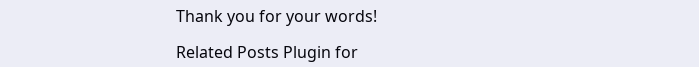Thank you for your words!

Related Posts Plugin for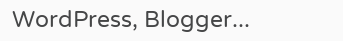WordPress, Blogger...